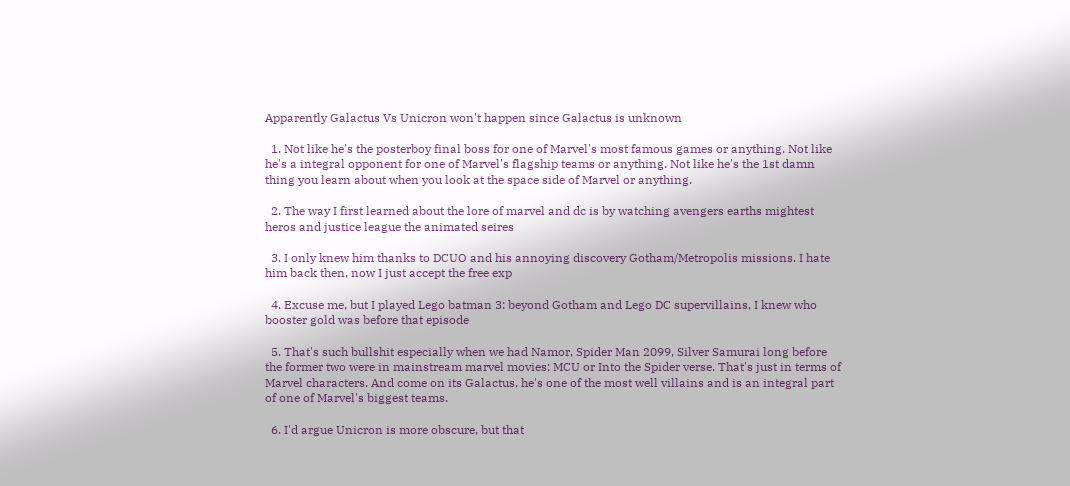Apparently Galactus Vs Unicron won't happen since Galactus is unknown

  1. Not like he's the posterboy final boss for one of Marvel's most famous games or anything. Not like he's a integral opponent for one of Marvel's flagship teams or anything. Not like he's the 1st damn thing you learn about when you look at the space side of Marvel or anything.

  2. The way I first learned about the lore of marvel and dc is by watching avengers earths mightest heros and justice league the animated seires

  3. I only knew him thanks to DCUO and his annoying discovery Gotham/Metropolis missions. I hate him back then, now I just accept the free exp

  4. Excuse me, but I played Lego batman 3: beyond Gotham and Lego DC supervillains, I knew who booster gold was before that episode

  5. That's such bullshit especially when we had Namor, Spider Man 2099, Silver Samurai long before the former two were in mainstream marvel movies; MCU or Into the Spider verse. That's just in terms of Marvel characters. And come on its Galactus, he's one of the most well villains and is an integral part of one of Marvel's biggest teams.

  6. I'd argue Unicron is more obscure, but that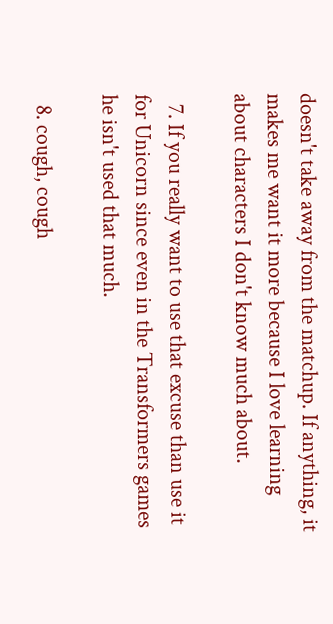doesn't take away from the matchup. If anything, it makes me want it more because I love learning about characters I don't know much about.

  7. If you really want to use that excuse than use it for Unicorn since even in the Transformers games he isn't used that much.

  8. cough, cough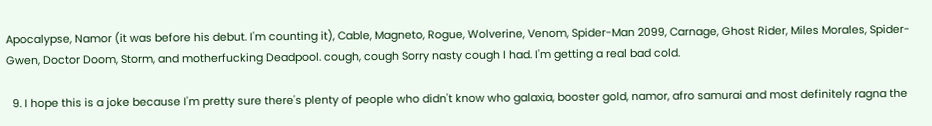Apocalypse, Namor (it was before his debut. I'm counting it), Cable, Magneto, Rogue, Wolverine, Venom, Spider-Man 2099, Carnage, Ghost Rider, Miles Morales, Spider-Gwen, Doctor Doom, Storm, and motherfucking Deadpool. cough, cough Sorry nasty cough I had. I'm getting a real bad cold.

  9. I hope this is a joke because I'm pretty sure there's plenty of people who didn't know who galaxia, booster gold, namor, afro samurai and most definitely ragna the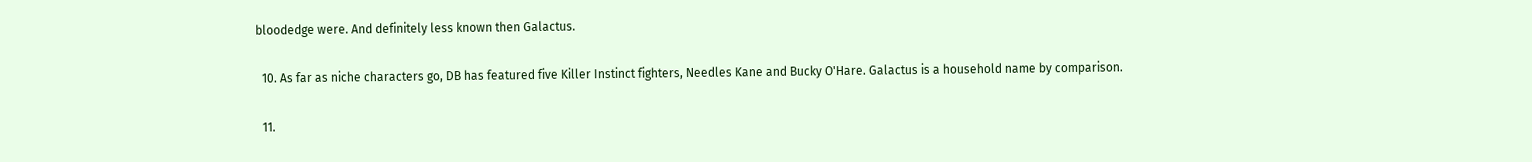bloodedge were. And definitely less known then Galactus.

  10. As far as niche characters go, DB has featured five Killer Instinct fighters, Needles Kane and Bucky O'Hare. Galactus is a household name by comparison.

  11.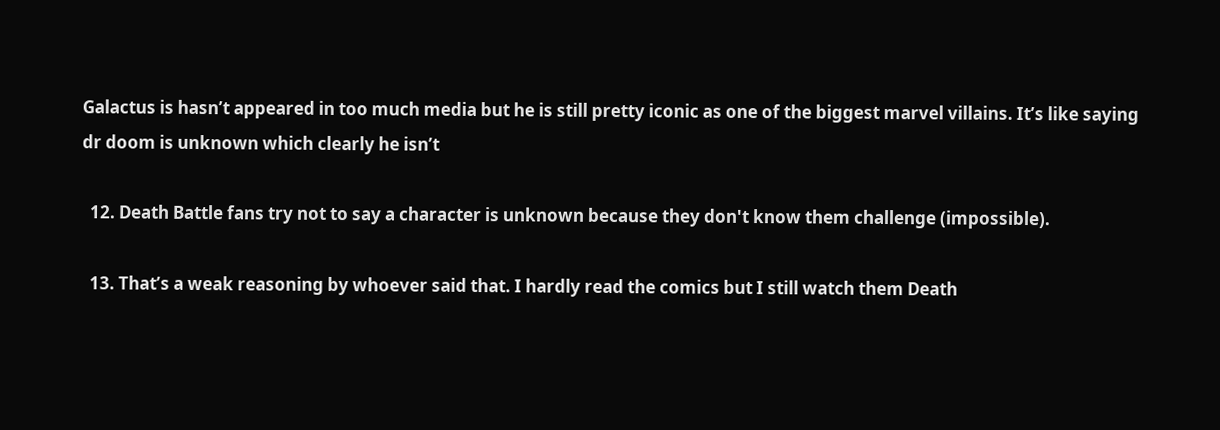Galactus is hasn’t appeared in too much media but he is still pretty iconic as one of the biggest marvel villains. It’s like saying dr doom is unknown which clearly he isn’t

  12. Death Battle fans try not to say a character is unknown because they don't know them challenge (impossible).

  13. That’s a weak reasoning by whoever said that. I hardly read the comics but I still watch them Death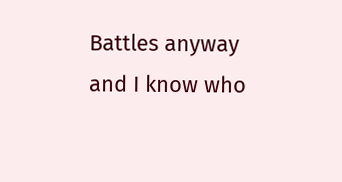Battles anyway and I know who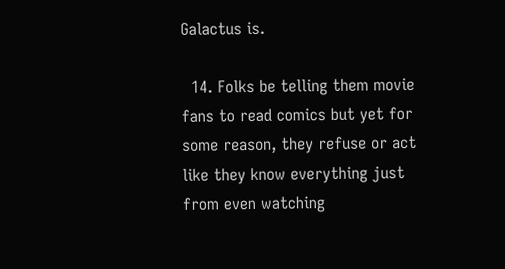Galactus is.

  14. Folks be telling them movie fans to read comics but yet for some reason, they refuse or act like they know everything just from even watching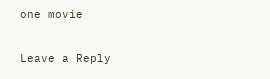one movie

Leave a Reply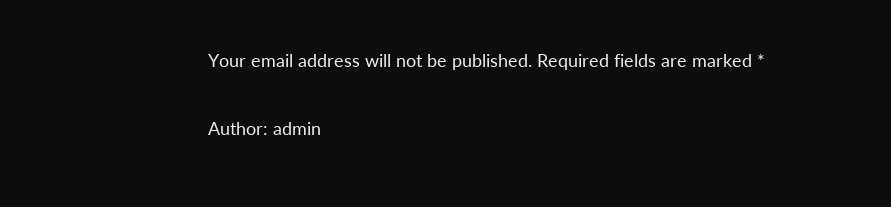Your email address will not be published. Required fields are marked *

Author: admin